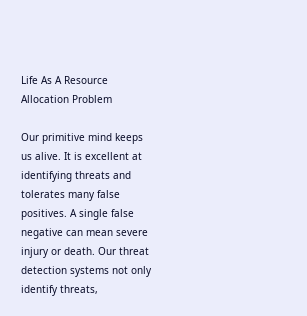Life As A Resource Allocation Problem

Our primitive mind keeps us alive. It is excellent at identifying threats and tolerates many false positives. A single false negative can mean severe injury or death. Our threat detection systems not only identify threats,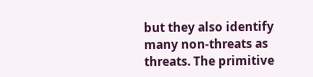but they also identify many non-threats as threats. The primitive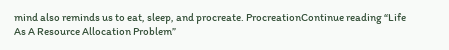mind also reminds us to eat, sleep, and procreate. ProcreationContinue reading “Life As A Resource Allocation Problem”